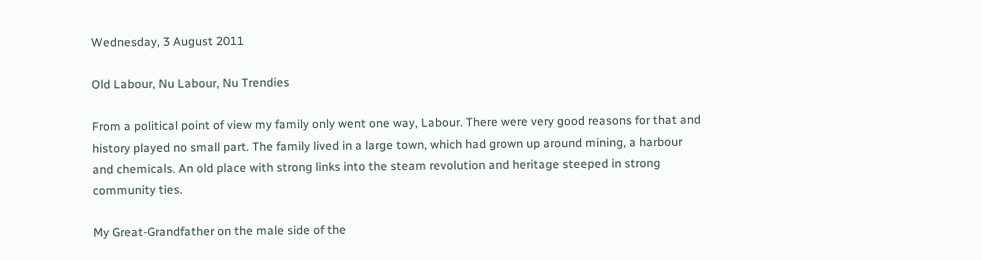Wednesday, 3 August 2011

Old Labour, Nu Labour, Nu Trendies

From a political point of view my family only went one way, Labour. There were very good reasons for that and history played no small part. The family lived in a large town, which had grown up around mining, a harbour and chemicals. An old place with strong links into the steam revolution and heritage steeped in strong community ties.

My Great-Grandfather on the male side of the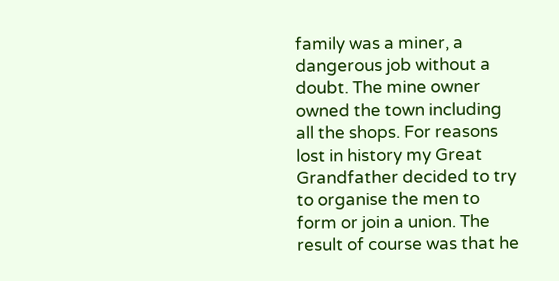family was a miner, a dangerous job without a doubt. The mine owner owned the town including all the shops. For reasons lost in history my Great Grandfather decided to try to organise the men to form or join a union. The result of course was that he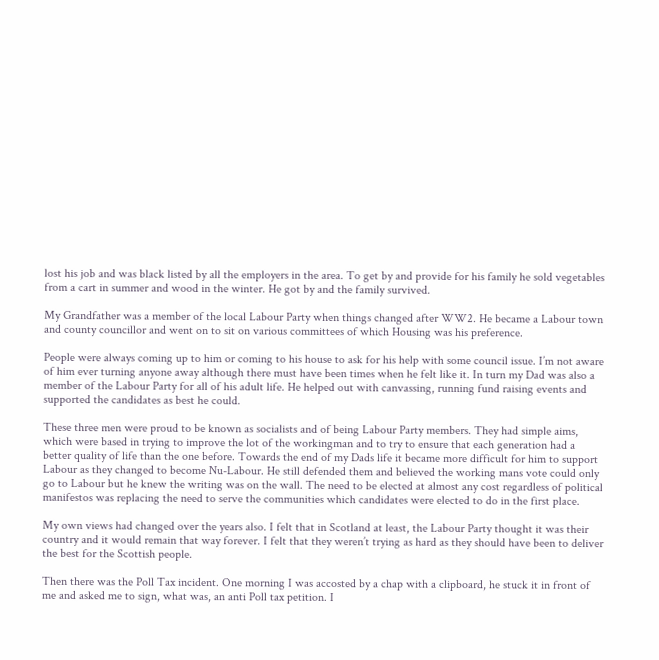lost his job and was black listed by all the employers in the area. To get by and provide for his family he sold vegetables from a cart in summer and wood in the winter. He got by and the family survived.

My Grandfather was a member of the local Labour Party when things changed after WW2. He became a Labour town and county councillor and went on to sit on various committees of which Housing was his preference.

People were always coming up to him or coming to his house to ask for his help with some council issue. I’m not aware of him ever turning anyone away although there must have been times when he felt like it. In turn my Dad was also a member of the Labour Party for all of his adult life. He helped out with canvassing, running fund raising events and supported the candidates as best he could.

These three men were proud to be known as socialists and of being Labour Party members. They had simple aims, which were based in trying to improve the lot of the workingman and to try to ensure that each generation had a better quality of life than the one before. Towards the end of my Dads life it became more difficult for him to support Labour as they changed to become Nu-Labour. He still defended them and believed the working mans vote could only go to Labour but he knew the writing was on the wall. The need to be elected at almost any cost regardless of political manifestos was replacing the need to serve the communities which candidates were elected to do in the first place.

My own views had changed over the years also. I felt that in Scotland at least, the Labour Party thought it was their country and it would remain that way forever. I felt that they weren’t trying as hard as they should have been to deliver the best for the Scottish people.

Then there was the Poll Tax incident. One morning I was accosted by a chap with a clipboard, he stuck it in front of me and asked me to sign, what was, an anti Poll tax petition. I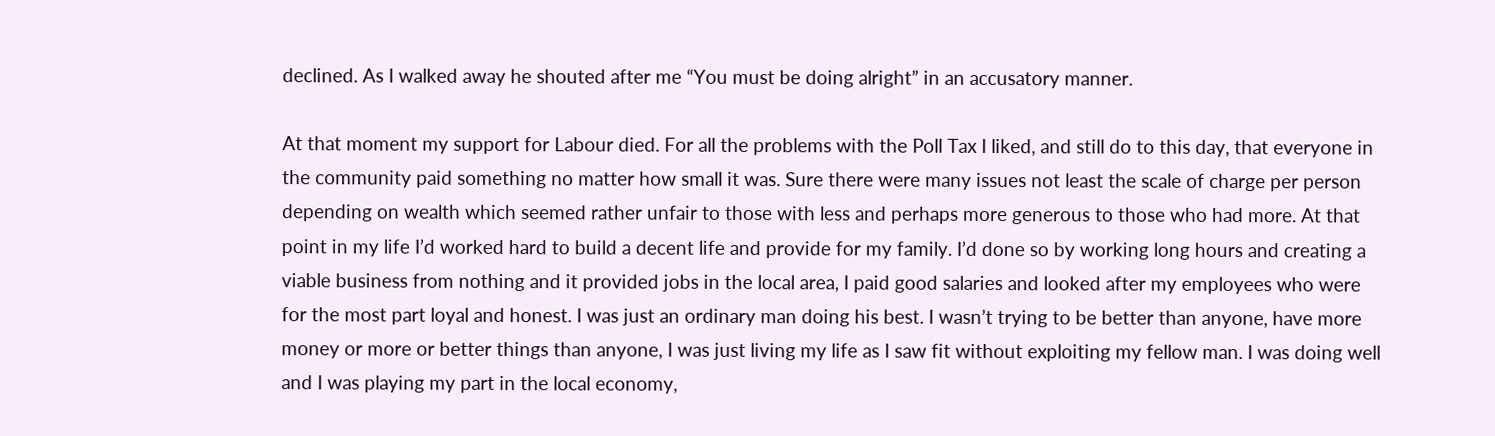declined. As I walked away he shouted after me “You must be doing alright” in an accusatory manner.

At that moment my support for Labour died. For all the problems with the Poll Tax I liked, and still do to this day, that everyone in the community paid something no matter how small it was. Sure there were many issues not least the scale of charge per person depending on wealth which seemed rather unfair to those with less and perhaps more generous to those who had more. At that point in my life I’d worked hard to build a decent life and provide for my family. I’d done so by working long hours and creating a viable business from nothing and it provided jobs in the local area, I paid good salaries and looked after my employees who were for the most part loyal and honest. I was just an ordinary man doing his best. I wasn’t trying to be better than anyone, have more money or more or better things than anyone, I was just living my life as I saw fit without exploiting my fellow man. I was doing well and I was playing my part in the local economy,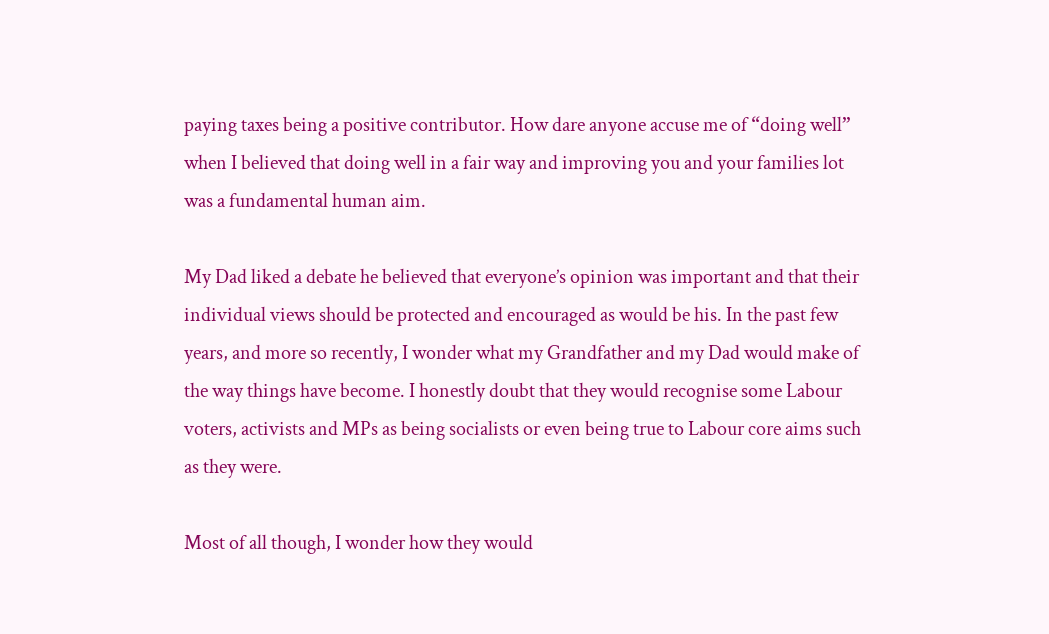paying taxes being a positive contributor. How dare anyone accuse me of “doing well” when I believed that doing well in a fair way and improving you and your families lot was a fundamental human aim.

My Dad liked a debate he believed that everyone’s opinion was important and that their individual views should be protected and encouraged as would be his. In the past few years, and more so recently, I wonder what my Grandfather and my Dad would make of the way things have become. I honestly doubt that they would recognise some Labour voters, activists and MPs as being socialists or even being true to Labour core aims such as they were.

Most of all though, I wonder how they would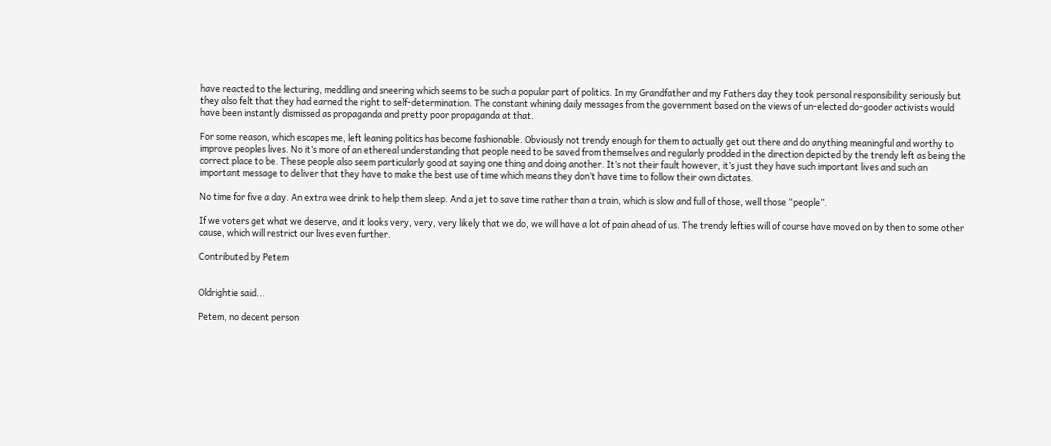have reacted to the lecturing, meddling and sneering which seems to be such a popular part of politics. In my Grandfather and my Fathers day they took personal responsibility seriously but they also felt that they had earned the right to self-determination. The constant whining daily messages from the government based on the views of un-elected do-gooder activists would have been instantly dismissed as propaganda and pretty poor propaganda at that.

For some reason, which escapes me, left leaning politics has become fashionable. Obviously not trendy enough for them to actually get out there and do anything meaningful and worthy to improve peoples lives. No it’s more of an ethereal understanding that people need to be saved from themselves and regularly prodded in the direction depicted by the trendy left as being the correct place to be. These people also seem particularly good at saying one thing and doing another. It’s not their fault however, it’s just they have such important lives and such an important message to deliver that they have to make the best use of time which means they don’t have time to follow their own dictates.

No time for five a day. An extra wee drink to help them sleep. And a jet to save time rather than a train, which is slow and full of those, well those “people”.

If we voters get what we deserve, and it looks very, very, very likely that we do, we will have a lot of pain ahead of us. The trendy lefties will of course have moved on by then to some other cause, which will restrict our lives even further.

Contributed by Petem


Oldrightie said...

Petem, no decent person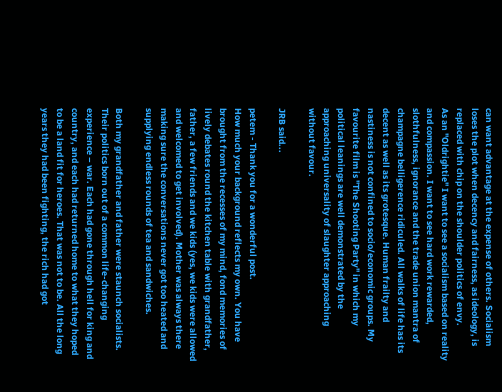can want advantage at the expense of others. Socialism loses the plot when decency and fairness, as ideology, is replaced with chip on the shoulder politics of envy.
As an "Oldrightie" I want to see a socialism based on reality and compassion. I want to see hard work rewarded, slothfulness, ignorance and the trade union mantra of champagne belligerence ridiculed. All walks of life has its decent as well as its grotesque. Human frailty and nastiness is not confined to socio/economic groups. My favourite film is "The Shooting Party" in which my political leanings are well demonstrated by the approaching universality of slaughter approaching without favour.

JRB said...

petem - Thank you for a wonderful post.
How much your background reflects my own. You have brought from the recesses of my mind, fond memories of lively debates round the kitchen table with grandfather, father, a few friends and we kids (yes, we kids were allowed and welcomed to get involved). Mother was always there making sure the conversations never got too heated and supplying endless rounds of tea and sandwiches.

Both my grandfather and father were staunch socialists. Their politics born out of a common life-changing experience – war. Each had gone through hell for king and country, and each had returned home to what they hoped to be a land fit for heroes. That was not to be. All the long years they had been fighting, the rich had got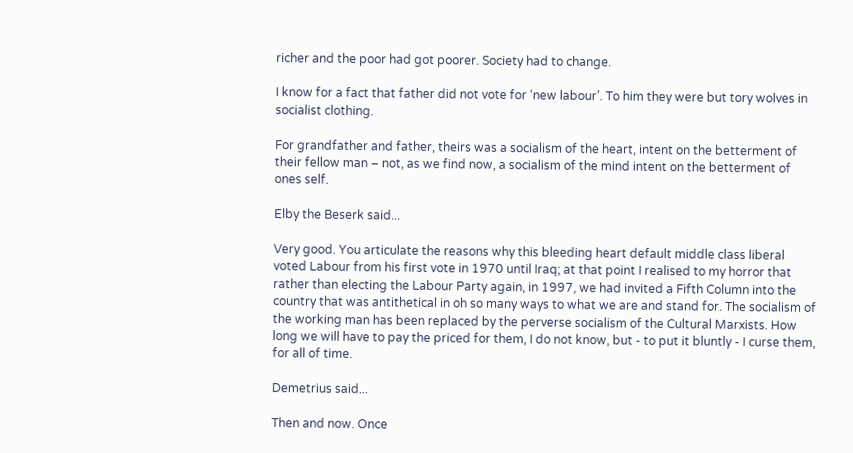richer and the poor had got poorer. Society had to change.

I know for a fact that father did not vote for ‘new labour’. To him they were but tory wolves in socialist clothing.

For grandfather and father, theirs was a socialism of the heart, intent on the betterment of their fellow man – not, as we find now, a socialism of the mind intent on the betterment of ones self.

Elby the Beserk said...

Very good. You articulate the reasons why this bleeding heart default middle class liberal voted Labour from his first vote in 1970 until Iraq; at that point I realised to my horror that rather than electing the Labour Party again, in 1997, we had invited a Fifth Column into the country that was antithetical in oh so many ways to what we are and stand for. The socialism of the working man has been replaced by the perverse socialism of the Cultural Marxists. How long we will have to pay the priced for them, I do not know, but - to put it bluntly - I curse them, for all of time.

Demetrius said...

Then and now. Once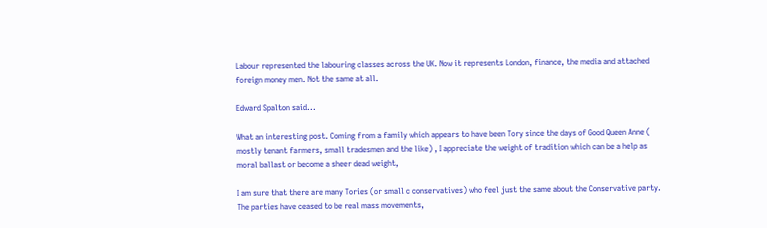Labour represented the labouring classes across the UK. Now it represents London, finance, the media and attached foreign money men. Not the same at all.

Edward Spalton said...

What an interesting post. Coming from a family which appears to have been Tory since the days of Good Queen Anne ( mostly tenant farmers, small tradesmen and the like) , I appreciate the weight of tradition which can be a help as moral ballast or become a sheer dead weight,

I am sure that there are many Tories (or small c conservatives) who feel just the same about the Conservative party. The parties have ceased to be real mass movements,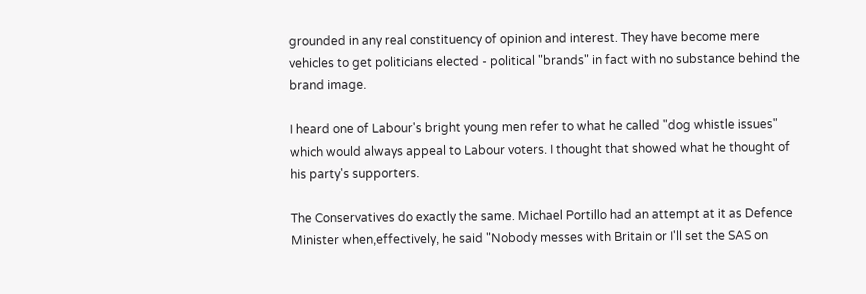grounded in any real constituency of opinion and interest. They have become mere vehicles to get politicians elected - political "brands" in fact with no substance behind the brand image.

I heard one of Labour's bright young men refer to what he called "dog whistle issues" which would always appeal to Labour voters. I thought that showed what he thought of his party's supporters.

The Conservatives do exactly the same. Michael Portillo had an attempt at it as Defence Minister when,effectively, he said "Nobody messes with Britain or I'll set the SAS on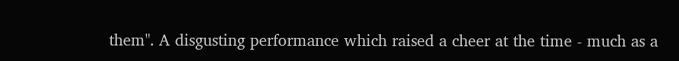them". A disgusting performance which raised a cheer at the time - much as a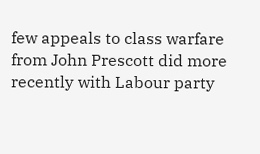few appeals to class warfare from John Prescott did more recently with Labour party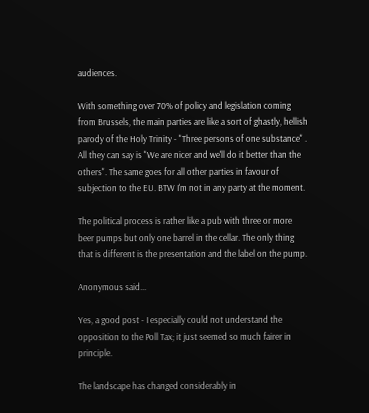audiences.

With something over 70% of policy and legislation coming from Brussels, the main parties are like a sort of ghastly, hellish parody of the Holy Trinity - "Three persons of one substance" . All they can say is "We are nicer and we'll do it better than the others". The same goes for all other parties in favour of subjection to the EU. BTW I'm not in any party at the moment.

The political process is rather like a pub with three or more beer pumps but only one barrel in the cellar. The only thing that is different is the presentation and the label on the pump.

Anonymous said...

Yes, a good post - I especially could not understand the opposition to the Poll Tax; it just seemed so much fairer in principle.

The landscape has changed considerably in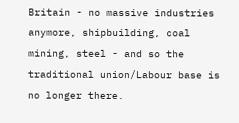Britain - no massive industries anymore, shipbuilding, coal mining, steel - and so the traditional union/Labour base is no longer there.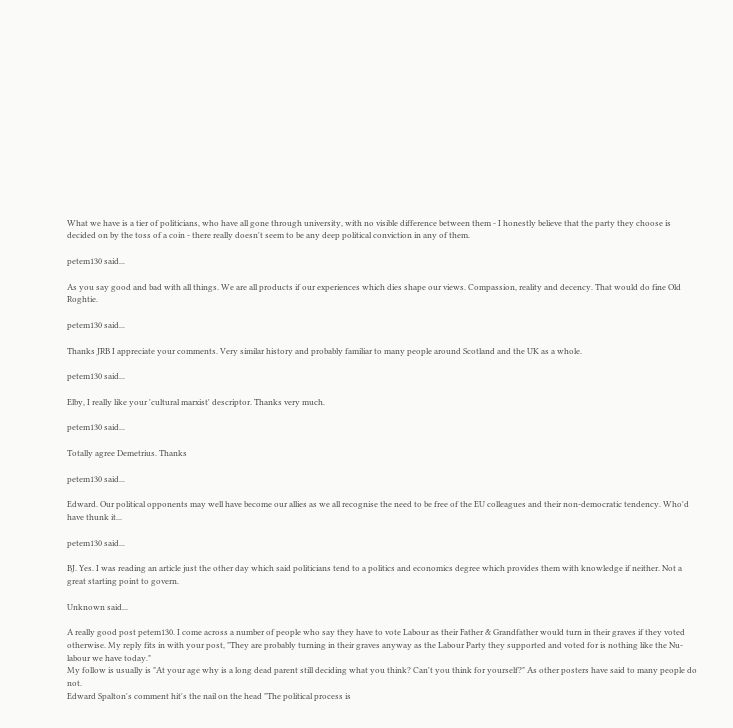What we have is a tier of politicians, who have all gone through university, with no visible difference between them - I honestly believe that the party they choose is decided on by the toss of a coin - there really doesn't seem to be any deep political conviction in any of them.

petem130 said...

As you say good and bad with all things. We are all products if our experiences which dies shape our views. Compassion, reality and decency. That would do fine Old Roghtie.

petem130 said...

Thanks JRB I appreciate your comments. Very similar history and probably familiar to many people around Scotland and the UK as a whole.

petem130 said...

Elby, I really like your 'cultural marxist' descriptor. Thanks very much.

petem130 said...

Totally agree Demetrius. Thanks

petem130 said...

Edward. Our political opponents may well have become our allies as we all recognise the need to be free of the EU colleagues and their non-democratic tendency. Who'd have thunk it...

petem130 said...

BJ. Yes. I was reading an article just the other day which said politicians tend to a politics and economics degree which provides them with knowledge if neither. Not a great starting point to govern.

Unknown said...

A really good post petem130. I come across a number of people who say they have to vote Labour as their Father & Grandfather would turn in their graves if they voted otherwise. My reply fits in with your post, "They are probably turning in their graves anyway as the Labour Party they supported and voted for is nothing like the Nu-labour we have today."
My follow is usually is "At your age why is a long dead parent still deciding what you think? Can't you think for yourself?" As other posters have said to many people do not.
Edward Spalton's comment hit's the nail on the head "The political process is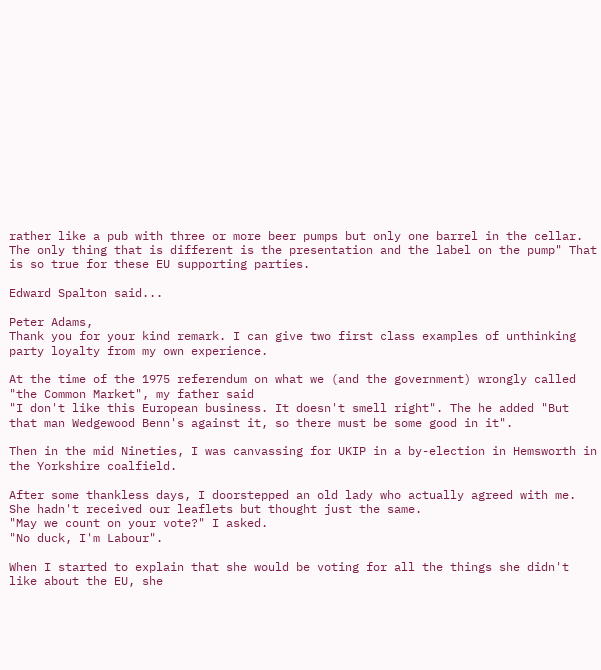rather like a pub with three or more beer pumps but only one barrel in the cellar. The only thing that is different is the presentation and the label on the pump" That is so true for these EU supporting parties.

Edward Spalton said...

Peter Adams,
Thank you for your kind remark. I can give two first class examples of unthinking party loyalty from my own experience.

At the time of the 1975 referendum on what we (and the government) wrongly called "the Common Market", my father said
"I don't like this European business. It doesn't smell right". The he added "But that man Wedgewood Benn's against it, so there must be some good in it".

Then in the mid Nineties, I was canvassing for UKIP in a by-election in Hemsworth in the Yorkshire coalfield.

After some thankless days, I doorstepped an old lady who actually agreed with me. She hadn't received our leaflets but thought just the same.
"May we count on your vote?" I asked.
"No duck, I'm Labour".

When I started to explain that she would be voting for all the things she didn't like about the EU, she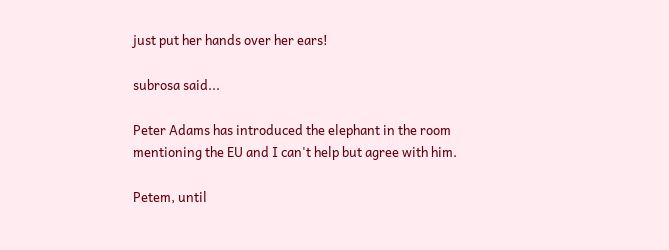just put her hands over her ears!

subrosa said...

Peter Adams has introduced the elephant in the room mentioning the EU and I can't help but agree with him.

Petem, until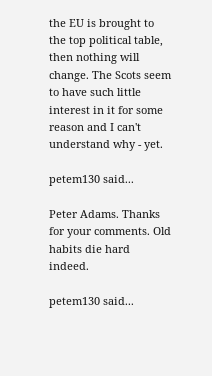the EU is brought to the top political table, then nothing will change. The Scots seem to have such little interest in it for some reason and I can't understand why - yet.

petem130 said...

Peter Adams. Thanks for your comments. Old habits die hard indeed.

petem130 said...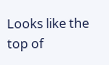Looks like the top of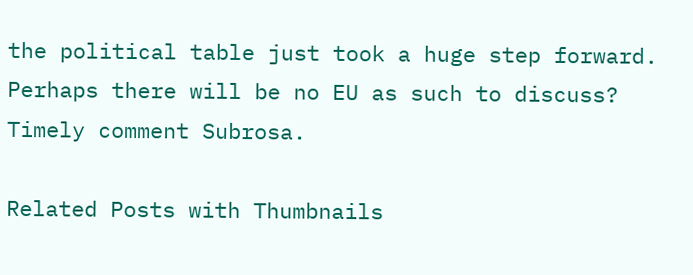the political table just took a huge step forward. Perhaps there will be no EU as such to discuss? Timely comment Subrosa.

Related Posts with Thumbnails